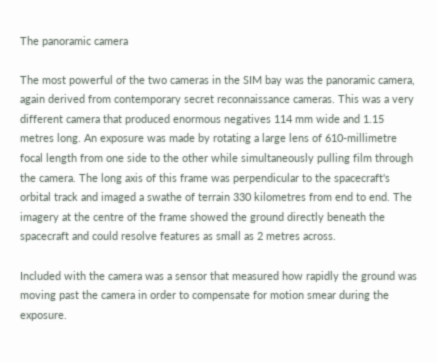The panoramic camera

The most powerful of the two cameras in the SIM bay was the panoramic camera, again derived from contemporary secret reconnaissance cameras. This was a very different camera that produced enormous negatives 114 mm wide and 1.15 metres long. An exposure was made by rotating a large lens of 610-millimetre focal length from one side to the other while simultaneously pulling film through the camera. The long axis of this frame was perpendicular to the spacecraft's orbital track and imaged a swathe of terrain 330 kilometres from end to end. The imagery at the centre of the frame showed the ground directly beneath the spacecraft and could resolve features as small as 2 metres across.

Included with the camera was a sensor that measured how rapidly the ground was moving past the camera in order to compensate for motion smear during the exposure.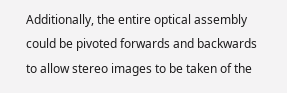Additionally, the entire optical assembly could be pivoted forwards and backwards to allow stereo images to be taken of the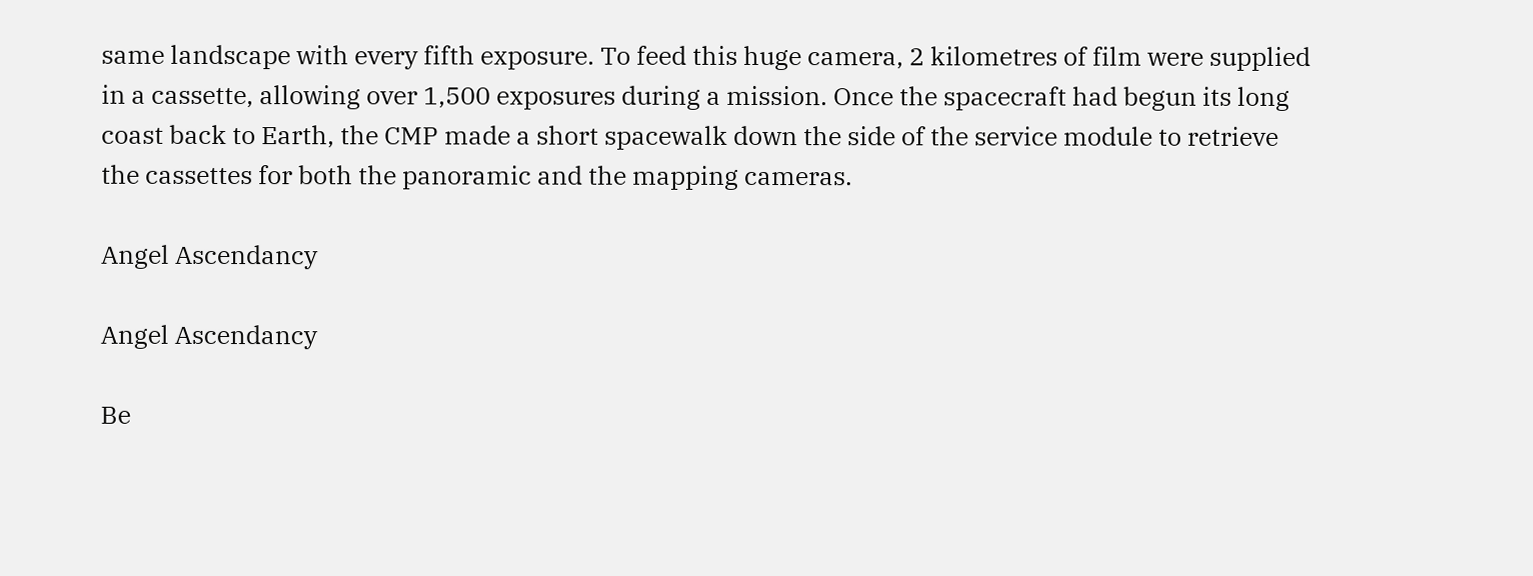same landscape with every fifth exposure. To feed this huge camera, 2 kilometres of film were supplied in a cassette, allowing over 1,500 exposures during a mission. Once the spacecraft had begun its long coast back to Earth, the CMP made a short spacewalk down the side of the service module to retrieve the cassettes for both the panoramic and the mapping cameras.

Angel Ascendancy

Angel Ascendancy

Be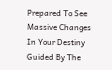Prepared To See Massive Changes In Your Destiny Guided By The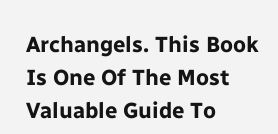Archangels. This Book Is One Of The Most Valuable Guide To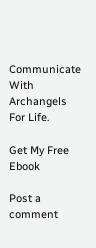Communicate With Archangels For Life.

Get My Free Ebook

Post a comment